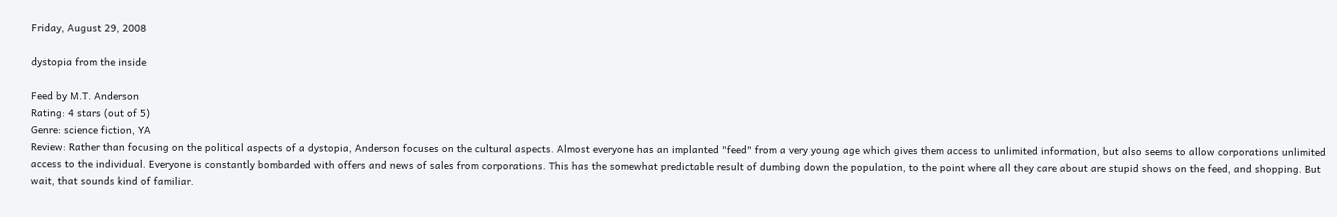Friday, August 29, 2008

dystopia from the inside

Feed by M.T. Anderson
Rating: 4 stars (out of 5)
Genre: science fiction, YA
Review: Rather than focusing on the political aspects of a dystopia, Anderson focuses on the cultural aspects. Almost everyone has an implanted "feed" from a very young age which gives them access to unlimited information, but also seems to allow corporations unlimited access to the individual. Everyone is constantly bombarded with offers and news of sales from corporations. This has the somewhat predictable result of dumbing down the population, to the point where all they care about are stupid shows on the feed, and shopping. But wait, that sounds kind of familiar.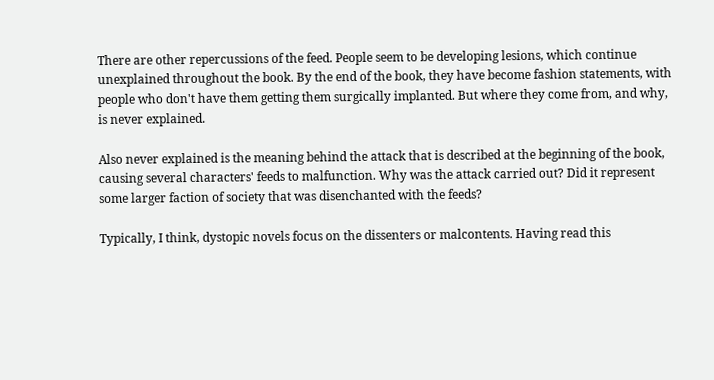There are other repercussions of the feed. People seem to be developing lesions, which continue unexplained throughout the book. By the end of the book, they have become fashion statements, with people who don't have them getting them surgically implanted. But where they come from, and why, is never explained.

Also never explained is the meaning behind the attack that is described at the beginning of the book, causing several characters' feeds to malfunction. Why was the attack carried out? Did it represent some larger faction of society that was disenchanted with the feeds?

Typically, I think, dystopic novels focus on the dissenters or malcontents. Having read this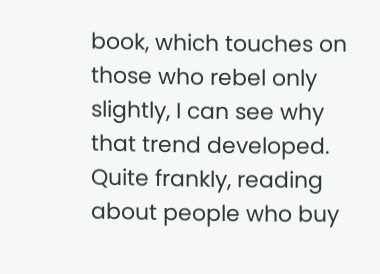book, which touches on those who rebel only slightly, I can see why that trend developed. Quite frankly, reading about people who buy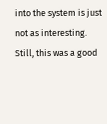into the system is just not as interesting. Still, this was a good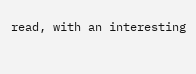read, with an interesting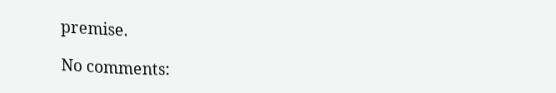premise.

No comments: